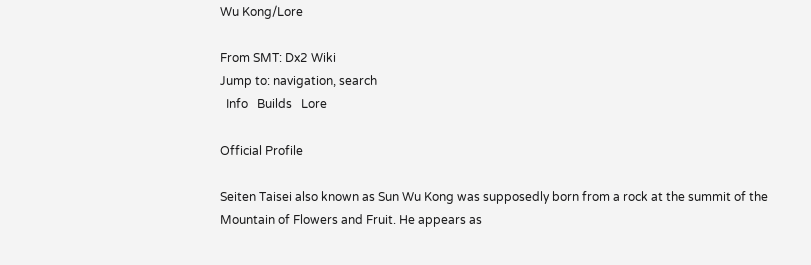Wu Kong/Lore

From SMT: Dx2 Wiki
Jump to: navigation, search
  Info   Builds   Lore

Official Profile

Seiten Taisei also known as Sun Wu Kong was supposedly born from a rock at the summit of the Mountain of Flowers and Fruit. He appears as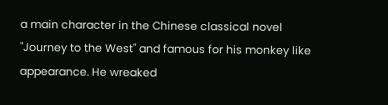a main character in the Chinese classical novel "Journey to the West" and famous for his monkey like appearance. He wreaked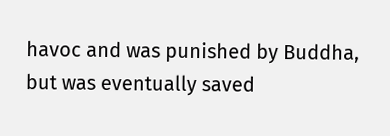havoc and was punished by Buddha, but was eventually saved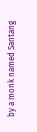by a monk named Santang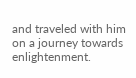and traveled with him on a journey towards enlightenment.